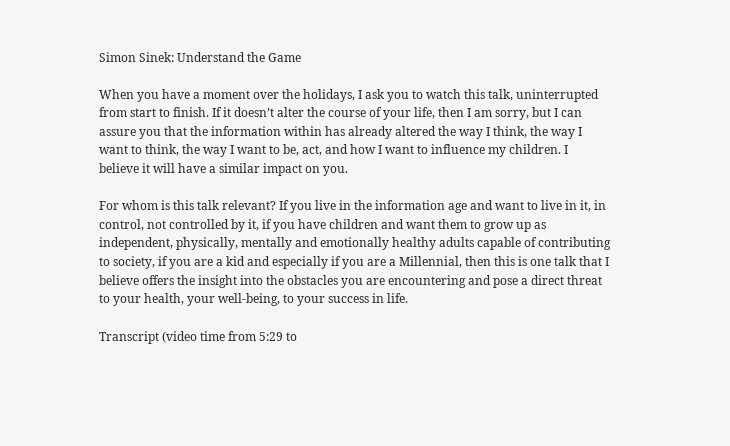Simon Sinek: Understand the Game

When you have a moment over the holidays, I ask you to watch this talk, uninterrupted from start to finish. If it doesn’t alter the course of your life, then I am sorry, but I can assure you that the information within has already altered the way I think, the way I want to think, the way I want to be, act, and how I want to influence my children. I believe it will have a similar impact on you.

For whom is this talk relevant? If you live in the information age and want to live in it, in control, not controlled by it, if you have children and want them to grow up as independent, physically, mentally and emotionally healthy adults capable of contributing to society, if you are a kid and especially if you are a Millennial, then this is one talk that I believe offers the insight into the obstacles you are encountering and pose a direct threat to your health, your well-being, to your success in life.

Transcript (video time from 5:29 to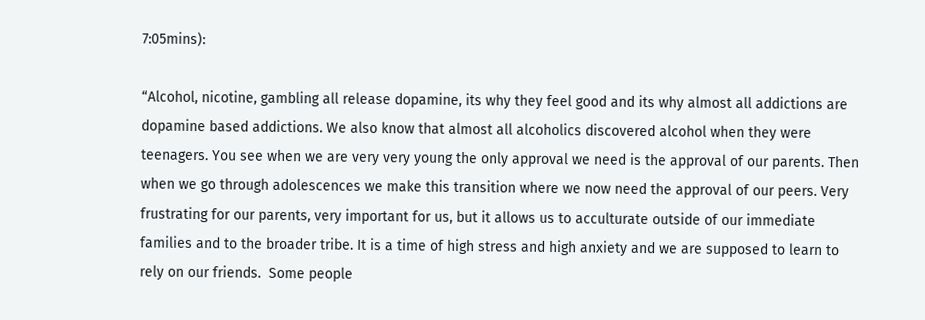7:05mins):

“Alcohol, nicotine, gambling all release dopamine, its why they feel good and its why almost all addictions are dopamine based addictions. We also know that almost all alcoholics discovered alcohol when they were teenagers. You see when we are very very young the only approval we need is the approval of our parents. Then when we go through adolescences we make this transition where we now need the approval of our peers. Very frustrating for our parents, very important for us, but it allows us to acculturate outside of our immediate families and to the broader tribe. It is a time of high stress and high anxiety and we are supposed to learn to rely on our friends.  Some people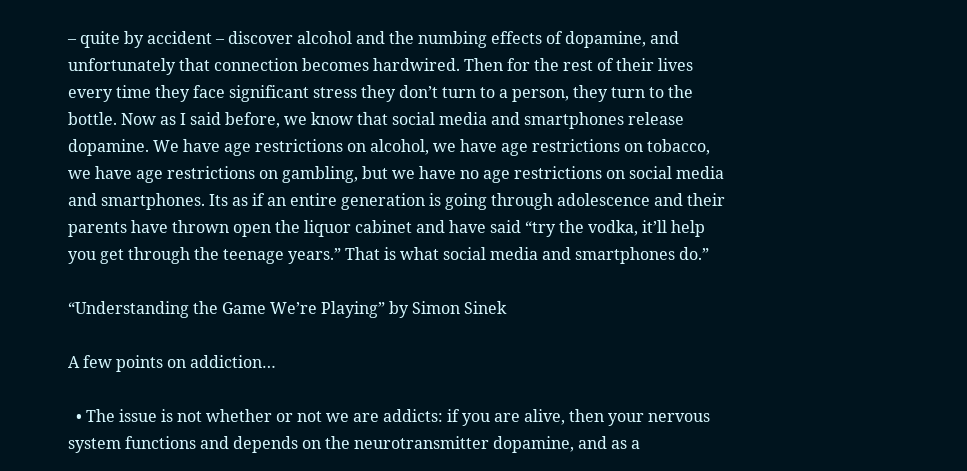– quite by accident – discover alcohol and the numbing effects of dopamine, and unfortunately that connection becomes hardwired. Then for the rest of their lives every time they face significant stress they don’t turn to a person, they turn to the bottle. Now as I said before, we know that social media and smartphones release dopamine. We have age restrictions on alcohol, we have age restrictions on tobacco, we have age restrictions on gambling, but we have no age restrictions on social media and smartphones. Its as if an entire generation is going through adolescence and their parents have thrown open the liquor cabinet and have said “try the vodka, it’ll help you get through the teenage years.” That is what social media and smartphones do.”

“Understanding the Game We’re Playing” by Simon Sinek

A few points on addiction…

  • The issue is not whether or not we are addicts: if you are alive, then your nervous system functions and depends on the neurotransmitter dopamine, and as a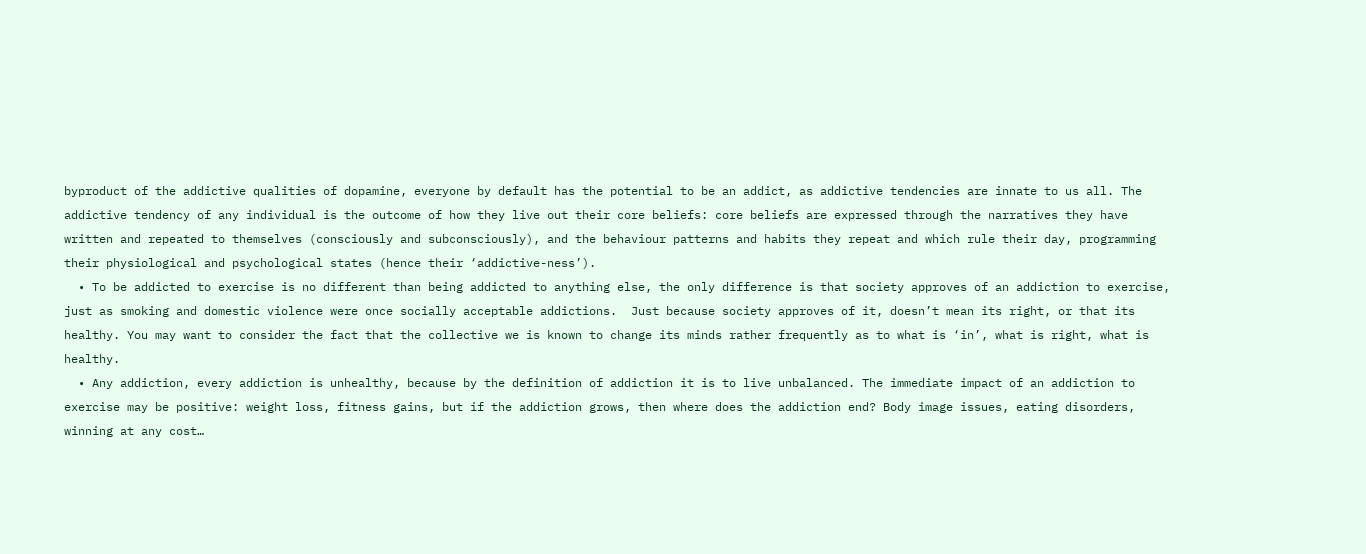byproduct of the addictive qualities of dopamine, everyone by default has the potential to be an addict, as addictive tendencies are innate to us all. The addictive tendency of any individual is the outcome of how they live out their core beliefs: core beliefs are expressed through the narratives they have written and repeated to themselves (consciously and subconsciously), and the behaviour patterns and habits they repeat and which rule their day, programming their physiological and psychological states (hence their ‘addictive-ness’).
  • To be addicted to exercise is no different than being addicted to anything else, the only difference is that society approves of an addiction to exercise, just as smoking and domestic violence were once socially acceptable addictions.  Just because society approves of it, doesn’t mean its right, or that its healthy. You may want to consider the fact that the collective we is known to change its minds rather frequently as to what is ‘in’, what is right, what is healthy.
  • Any addiction, every addiction is unhealthy, because by the definition of addiction it is to live unbalanced. The immediate impact of an addiction to exercise may be positive: weight loss, fitness gains, but if the addiction grows, then where does the addiction end? Body image issues, eating disorders, winning at any cost…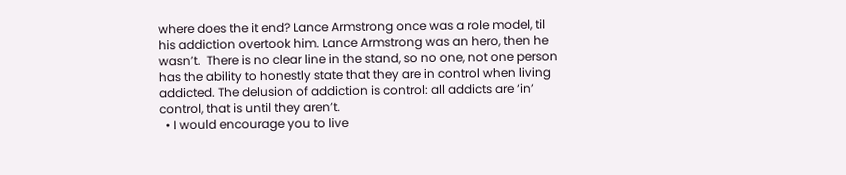where does the it end? Lance Armstrong once was a role model, til his addiction overtook him. Lance Armstrong was an hero, then he wasn’t.  There is no clear line in the stand, so no one, not one person has the ability to honestly state that they are in control when living addicted. The delusion of addiction is control: all addicts are ‘in’ control, that is until they aren’t.
  • I would encourage you to live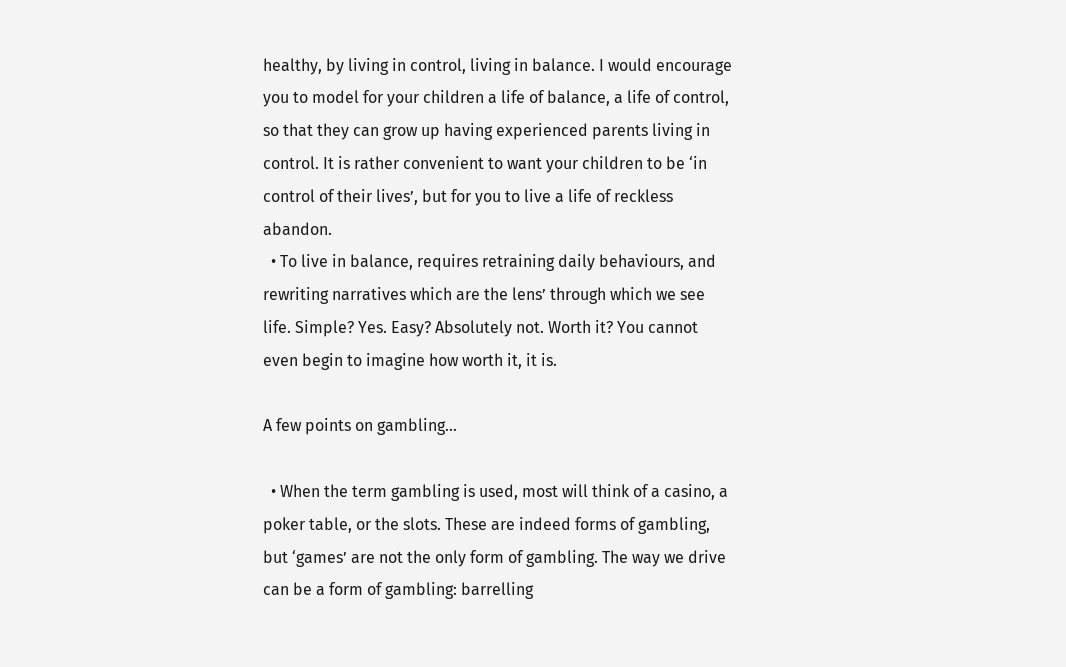healthy, by living in control, living in balance. I would encourage you to model for your children a life of balance, a life of control, so that they can grow up having experienced parents living in control. It is rather convenient to want your children to be ‘in control of their lives’, but for you to live a life of reckless abandon.
  • To live in balance, requires retraining daily behaviours, and rewriting narratives which are the lens’ through which we see life. Simple? Yes. Easy? Absolutely not. Worth it? You cannot even begin to imagine how worth it, it is.

A few points on gambling…

  • When the term gambling is used, most will think of a casino, a poker table, or the slots. These are indeed forms of gambling, but ‘games’ are not the only form of gambling. The way we drive can be a form of gambling: barrelling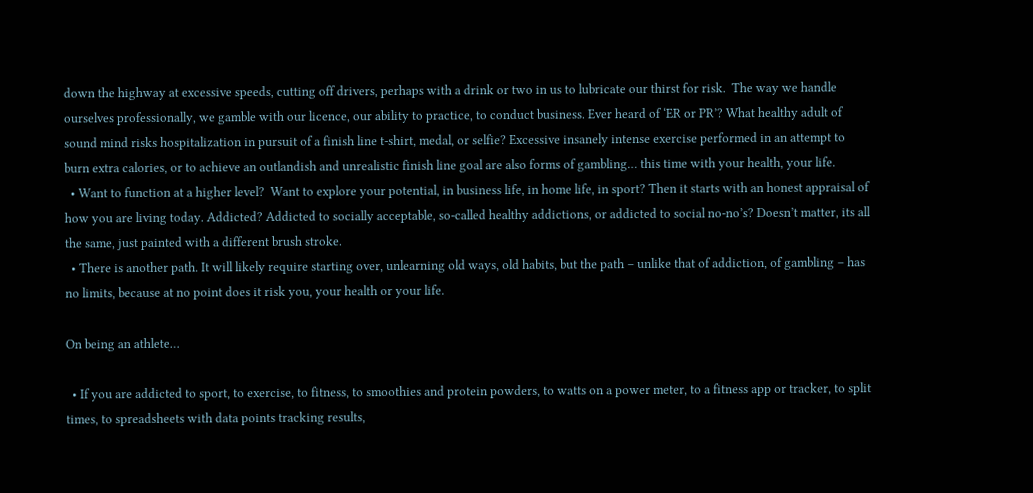down the highway at excessive speeds, cutting off drivers, perhaps with a drink or two in us to lubricate our thirst for risk.  The way we handle ourselves professionally, we gamble with our licence, our ability to practice, to conduct business. Ever heard of ‘ER or PR’? What healthy adult of sound mind risks hospitalization in pursuit of a finish line t-shirt, medal, or selfie? Excessive insanely intense exercise performed in an attempt to burn extra calories, or to achieve an outlandish and unrealistic finish line goal are also forms of gambling… this time with your health, your life.
  • Want to function at a higher level?  Want to explore your potential, in business life, in home life, in sport? Then it starts with an honest appraisal of how you are living today. Addicted? Addicted to socially acceptable, so-called healthy addictions, or addicted to social no-no’s? Doesn’t matter, its all the same, just painted with a different brush stroke.
  • There is another path. It will likely require starting over, unlearning old ways, old habits, but the path – unlike that of addiction, of gambling – has no limits, because at no point does it risk you, your health or your life.

On being an athlete…

  • If you are addicted to sport, to exercise, to fitness, to smoothies and protein powders, to watts on a power meter, to a fitness app or tracker, to split times, to spreadsheets with data points tracking results,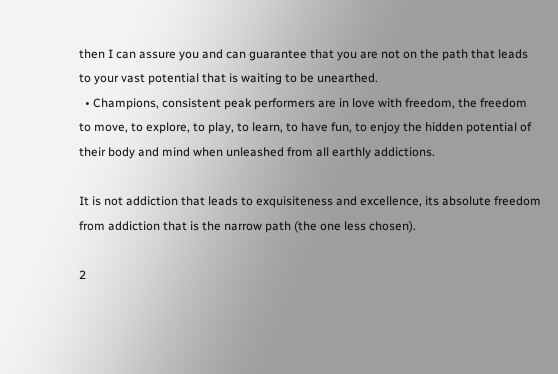then I can assure you and can guarantee that you are not on the path that leads to your vast potential that is waiting to be unearthed.
  • Champions, consistent peak performers are in love with freedom, the freedom to move, to explore, to play, to learn, to have fun, to enjoy the hidden potential of their body and mind when unleashed from all earthly addictions.

It is not addiction that leads to exquisiteness and excellence, its absolute freedom from addiction that is the narrow path (the one less chosen).

2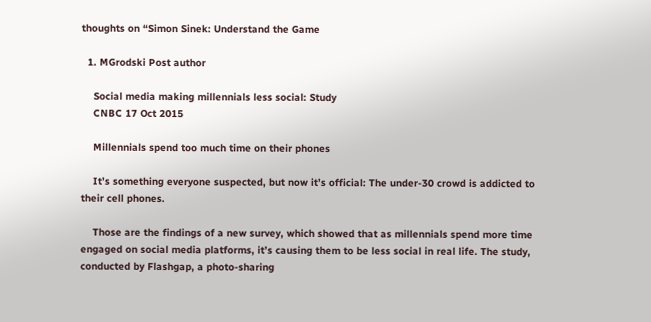thoughts on “Simon Sinek: Understand the Game

  1. MGrodski Post author

    Social media making millennials less social: Study
    CNBC 17 Oct 2015

    Millennials spend too much time on their phones

    It’s something everyone suspected, but now it’s official: The under-30 crowd is addicted to their cell phones.

    Those are the findings of a new survey, which showed that as millennials spend more time engaged on social media platforms, it’s causing them to be less social in real life. The study, conducted by Flashgap, a photo-sharing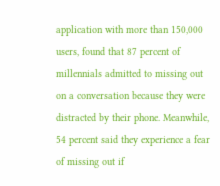application with more than 150,000 users, found that 87 percent of millennials admitted to missing out on a conversation because they were distracted by their phone. Meanwhile, 54 percent said they experience a fear of missing out if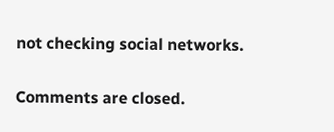not checking social networks.

Comments are closed.